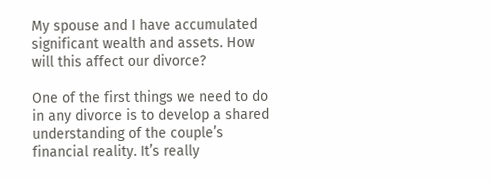My spouse and I have accumulated significant wealth and assets. How will this affect our divorce?

One of the first things we need to do in any divorce is to develop a shared understanding of the couple’s financial reality. It’s really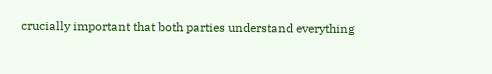crucially important that both parties understand everything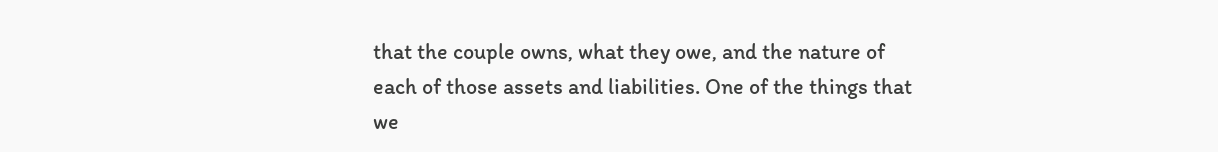that the couple owns, what they owe, and the nature of each of those assets and liabilities. One of the things that we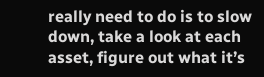really need to do is to slow down, take a look at each asset, figure out what it’s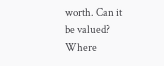worth. Can it be valued? Where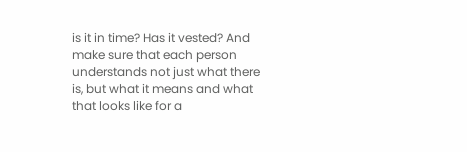is it in time? Has it vested? And make sure that each person understands not just what there is, but what it means and what that looks like for a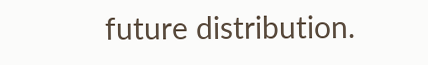future distribution.